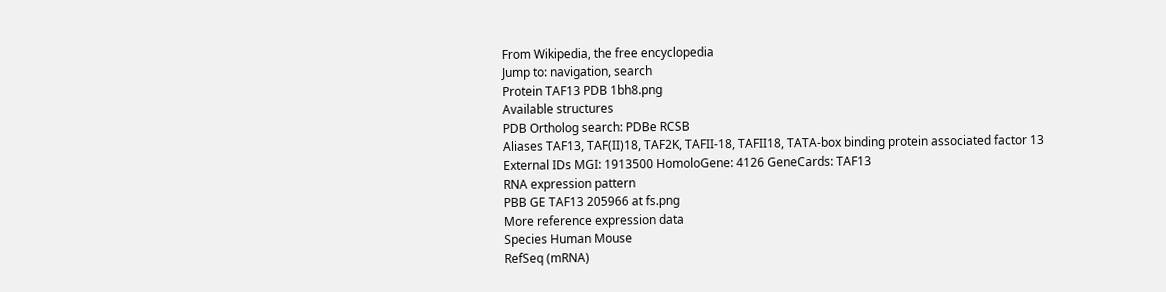From Wikipedia, the free encyclopedia
Jump to: navigation, search
Protein TAF13 PDB 1bh8.png
Available structures
PDB Ortholog search: PDBe RCSB
Aliases TAF13, TAF(II)18, TAF2K, TAFII-18, TAFII18, TATA-box binding protein associated factor 13
External IDs MGI: 1913500 HomoloGene: 4126 GeneCards: TAF13
RNA expression pattern
PBB GE TAF13 205966 at fs.png
More reference expression data
Species Human Mouse
RefSeq (mRNA)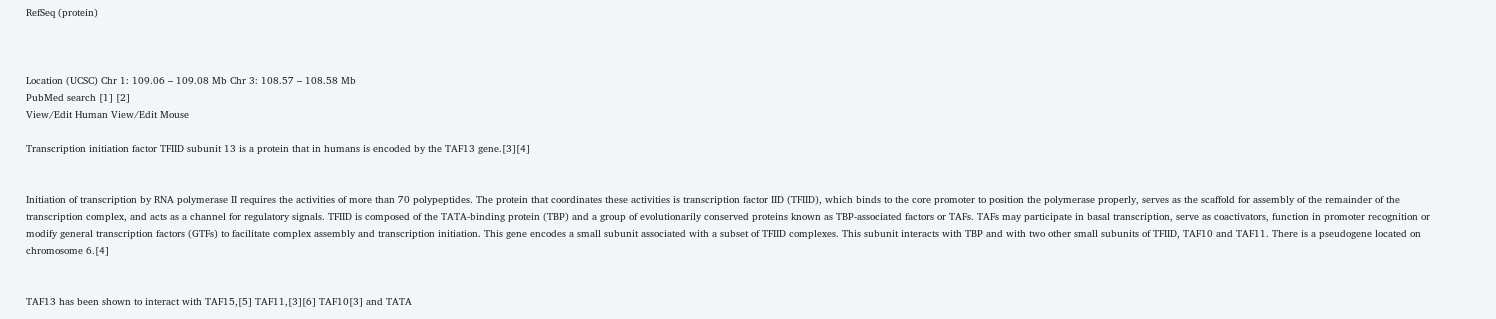RefSeq (protein)



Location (UCSC) Chr 1: 109.06 – 109.08 Mb Chr 3: 108.57 – 108.58 Mb
PubMed search [1] [2]
View/Edit Human View/Edit Mouse

Transcription initiation factor TFIID subunit 13 is a protein that in humans is encoded by the TAF13 gene.[3][4]


Initiation of transcription by RNA polymerase II requires the activities of more than 70 polypeptides. The protein that coordinates these activities is transcription factor IID (TFIID), which binds to the core promoter to position the polymerase properly, serves as the scaffold for assembly of the remainder of the transcription complex, and acts as a channel for regulatory signals. TFIID is composed of the TATA-binding protein (TBP) and a group of evolutionarily conserved proteins known as TBP-associated factors or TAFs. TAFs may participate in basal transcription, serve as coactivators, function in promoter recognition or modify general transcription factors (GTFs) to facilitate complex assembly and transcription initiation. This gene encodes a small subunit associated with a subset of TFIID complexes. This subunit interacts with TBP and with two other small subunits of TFIID, TAF10 and TAF11. There is a pseudogene located on chromosome 6.[4]


TAF13 has been shown to interact with TAF15,[5] TAF11,[3][6] TAF10[3] and TATA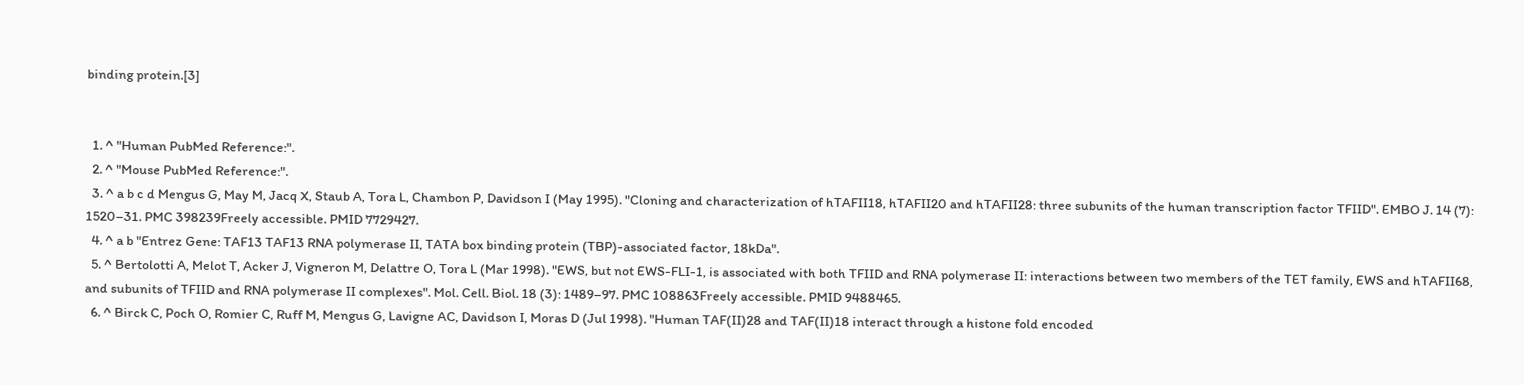binding protein.[3]


  1. ^ "Human PubMed Reference:".
  2. ^ "Mouse PubMed Reference:".
  3. ^ a b c d Mengus G, May M, Jacq X, Staub A, Tora L, Chambon P, Davidson I (May 1995). "Cloning and characterization of hTAFII18, hTAFII20 and hTAFII28: three subunits of the human transcription factor TFIID". EMBO J. 14 (7): 1520–31. PMC 398239Freely accessible. PMID 7729427.
  4. ^ a b "Entrez Gene: TAF13 TAF13 RNA polymerase II, TATA box binding protein (TBP)-associated factor, 18kDa".
  5. ^ Bertolotti A, Melot T, Acker J, Vigneron M, Delattre O, Tora L (Mar 1998). "EWS, but not EWS-FLI-1, is associated with both TFIID and RNA polymerase II: interactions between two members of the TET family, EWS and hTAFII68, and subunits of TFIID and RNA polymerase II complexes". Mol. Cell. Biol. 18 (3): 1489–97. PMC 108863Freely accessible. PMID 9488465.
  6. ^ Birck C, Poch O, Romier C, Ruff M, Mengus G, Lavigne AC, Davidson I, Moras D (Jul 1998). "Human TAF(II)28 and TAF(II)18 interact through a histone fold encoded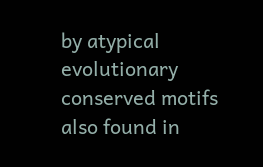by atypical evolutionary conserved motifs also found in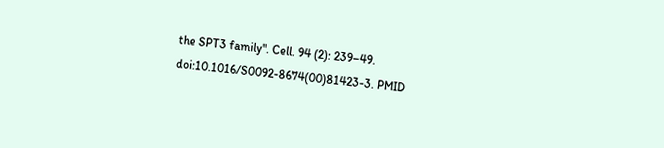the SPT3 family". Cell. 94 (2): 239–49. doi:10.1016/S0092-8674(00)81423-3. PMID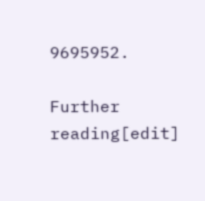9695952.

Further reading[edit]